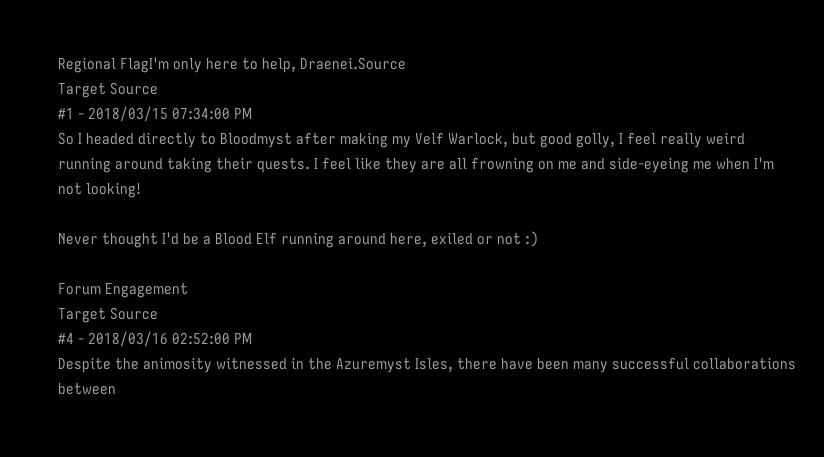Regional FlagI'm only here to help, Draenei.Source
Target Source
#1 - 2018/03/15 07:34:00 PM
So I headed directly to Bloodmyst after making my Velf Warlock, but good golly, I feel really weird running around taking their quests. I feel like they are all frowning on me and side-eyeing me when I'm not looking!

Never thought I'd be a Blood Elf running around here, exiled or not :)

Forum Engagement
Target Source
#4 - 2018/03/16 02:52:00 PM
Despite the animosity witnessed in the Azuremyst Isles, there have been many successful collaborations between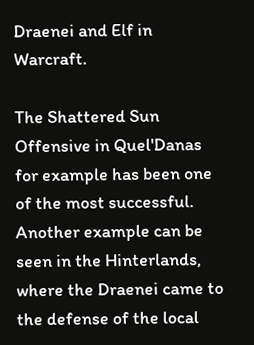Draenei and Elf in Warcraft.

The Shattered Sun Offensive in Quel'Danas for example has been one of the most successful. Another example can be seen in the Hinterlands, where the Draenei came to the defense of the local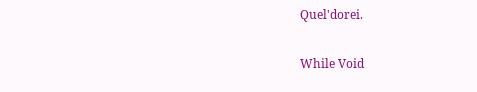Quel'dorei.

While Void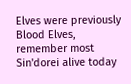Elves were previously Blood Elves, remember most Sin'dorei alive today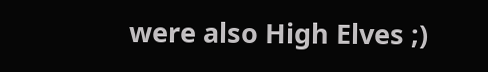were also High Elves ;)